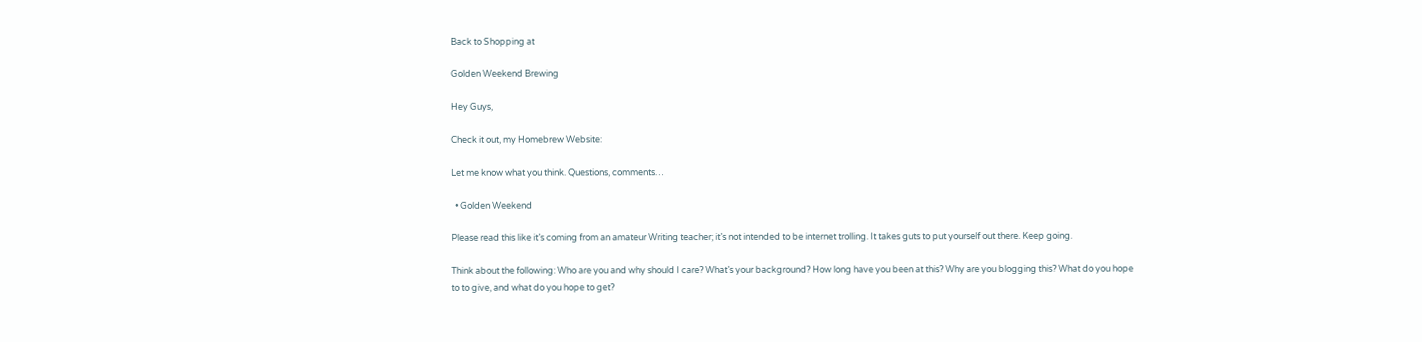Back to Shopping at

Golden Weekend Brewing

Hey Guys,

Check it out, my Homebrew Website:

Let me know what you think. Questions, comments…

  • Golden Weekend

Please read this like it’s coming from an amateur Writing teacher; it’s not intended to be internet trolling. It takes guts to put yourself out there. Keep going.

Think about the following: Who are you and why should I care? What’s your background? How long have you been at this? Why are you blogging this? What do you hope to to give, and what do you hope to get?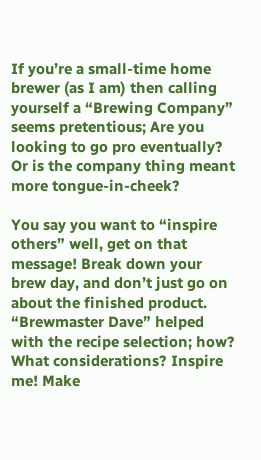If you’re a small-time home brewer (as I am) then calling yourself a “Brewing Company” seems pretentious; Are you looking to go pro eventually? Or is the company thing meant more tongue-in-cheek?

You say you want to “inspire others” well, get on that message! Break down your brew day, and don’t just go on about the finished product. “Brewmaster Dave” helped with the recipe selection; how? What considerations? Inspire me! Make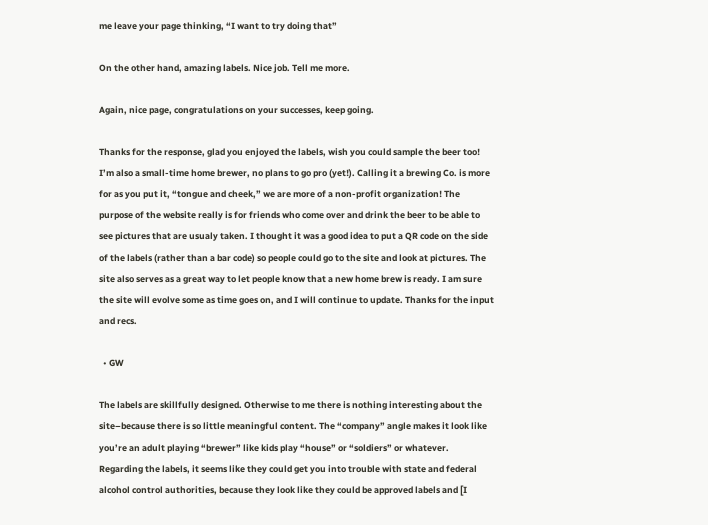me leave your page thinking, “I want to try doing that”

On the other hand, amazing labels. Nice job. Tell me more.

Again, nice page, congratulations on your successes, keep going.

Thanks for the response, glad you enjoyed the labels, wish you could sample the beer too! I’m also a small-time home brewer, no plans to go pro (yet!). Calling it a brewing Co. is more for as you put it, “tongue and cheek,” we are more of a non-profit organization! The purpose of the website really is for friends who come over and drink the beer to be able to see pictures that are usualy taken. I thought it was a good idea to put a QR code on the side of the labels (rather than a bar code) so people could go to the site and look at pictures. The site also serves as a great way to let people know that a new home brew is ready. I am sure the site will evolve some as time goes on, and I will continue to update. Thanks for the input and recs.

  • GW

The labels are skillfully designed. Otherwise to me there is nothing interesting about the site–because there is so little meaningful content. The “company” angle makes it look like you’re an adult playing “brewer” like kids play “house” or “soldiers” or whatever. Regarding the labels, it seems like they could get you into trouble with state and federal alcohol control authorities, because they look like they could be approved labels and [I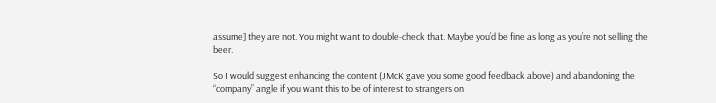assume] they are not. You might want to double-check that. Maybe you’d be fine as long as you’re not selling the beer.

So I would suggest enhancing the content (JMcK gave you some good feedback above) and abandoning the “company” angle if you want this to be of interest to strangers on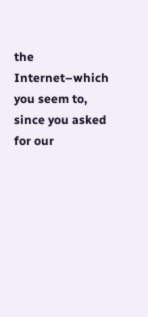the Internet–which you seem to, since you asked for our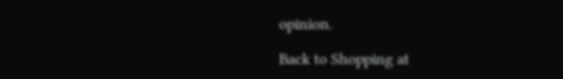opinion.

Back to Shopping at